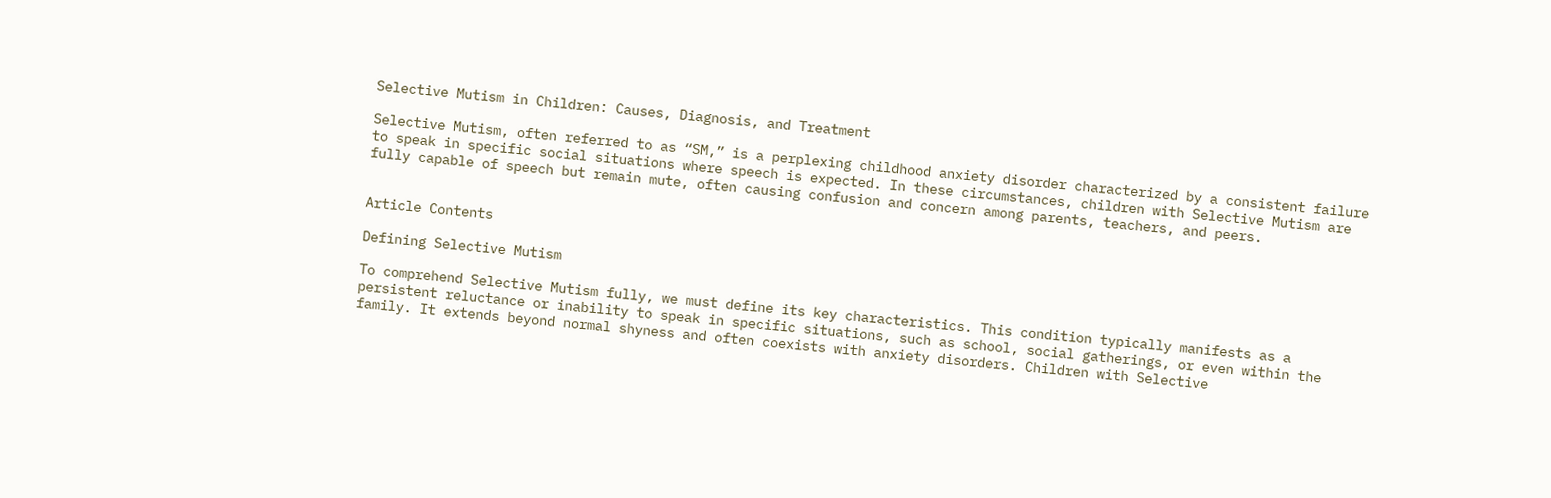Selective Mutism in Children: Causes, Diagnosis, and Treatment

Selective Mutism, often referred to as “SM,” is a perplexing childhood anxiety disorder characterized by a consistent failure to speak in specific social situations where speech is expected. In these circumstances, children with Selective Mutism are fully capable of speech but remain mute, often causing confusion and concern among parents, teachers, and peers.


Article Contents

Defining Selective Mutism

To comprehend Selective Mutism fully, we must define its key characteristics. This condition typically manifests as a persistent reluctance or inability to speak in specific situations, such as school, social gatherings, or even within the family. It extends beyond normal shyness and often coexists with anxiety disorders. Children with Selective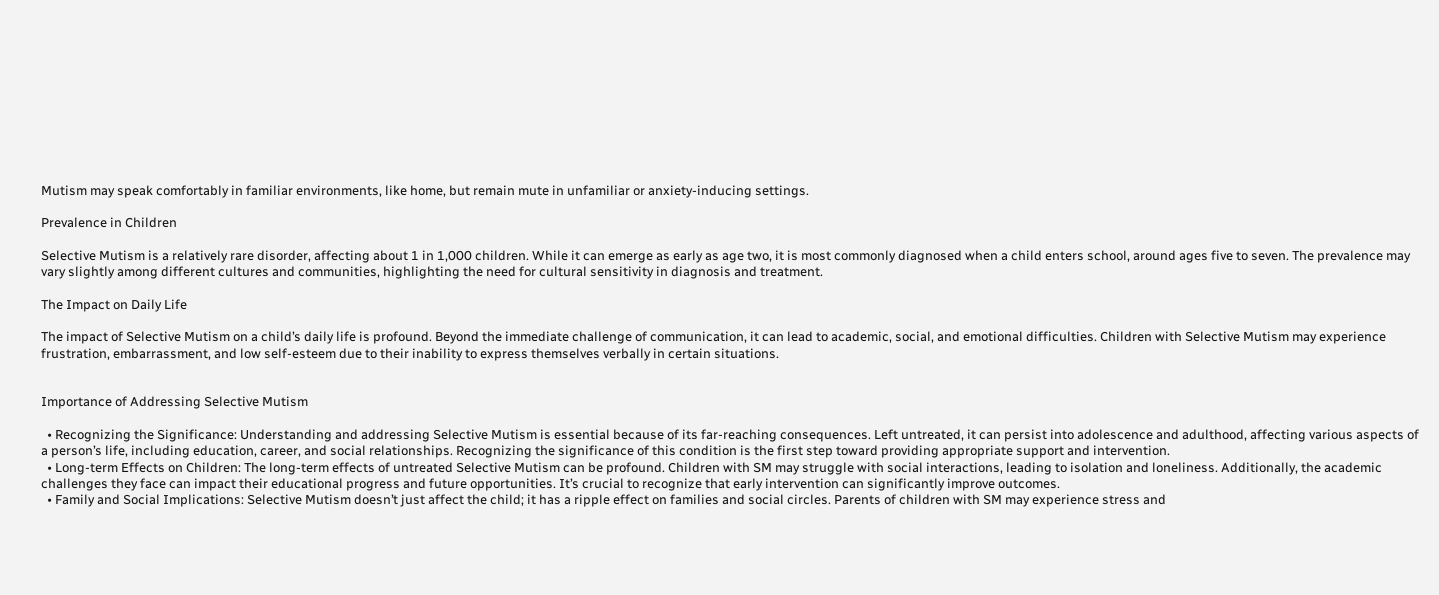Mutism may speak comfortably in familiar environments, like home, but remain mute in unfamiliar or anxiety-inducing settings.

Prevalence in Children

Selective Mutism is a relatively rare disorder, affecting about 1 in 1,000 children. While it can emerge as early as age two, it is most commonly diagnosed when a child enters school, around ages five to seven. The prevalence may vary slightly among different cultures and communities, highlighting the need for cultural sensitivity in diagnosis and treatment.

The Impact on Daily Life

The impact of Selective Mutism on a child’s daily life is profound. Beyond the immediate challenge of communication, it can lead to academic, social, and emotional difficulties. Children with Selective Mutism may experience frustration, embarrassment, and low self-esteem due to their inability to express themselves verbally in certain situations.


Importance of Addressing Selective Mutism

  • Recognizing the Significance: Understanding and addressing Selective Mutism is essential because of its far-reaching consequences. Left untreated, it can persist into adolescence and adulthood, affecting various aspects of a person’s life, including education, career, and social relationships. Recognizing the significance of this condition is the first step toward providing appropriate support and intervention.
  • Long-term Effects on Children: The long-term effects of untreated Selective Mutism can be profound. Children with SM may struggle with social interactions, leading to isolation and loneliness. Additionally, the academic challenges they face can impact their educational progress and future opportunities. It’s crucial to recognize that early intervention can significantly improve outcomes.
  • Family and Social Implications: Selective Mutism doesn’t just affect the child; it has a ripple effect on families and social circles. Parents of children with SM may experience stress and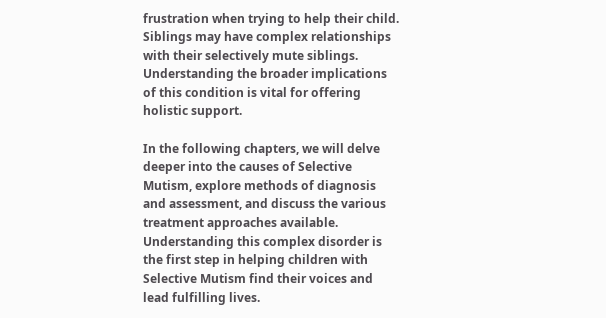frustration when trying to help their child. Siblings may have complex relationships with their selectively mute siblings. Understanding the broader implications of this condition is vital for offering holistic support.

In the following chapters, we will delve deeper into the causes of Selective Mutism, explore methods of diagnosis and assessment, and discuss the various treatment approaches available. Understanding this complex disorder is the first step in helping children with Selective Mutism find their voices and lead fulfilling lives.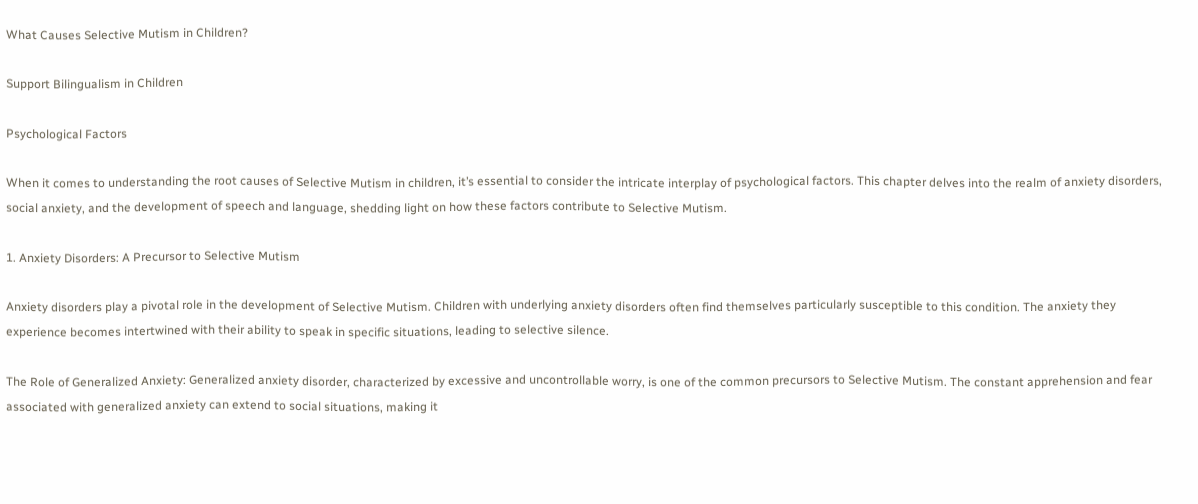What Causes Selective Mutism in Children?

Support Bilingualism in Children

Psychological Factors

When it comes to understanding the root causes of Selective Mutism in children, it’s essential to consider the intricate interplay of psychological factors. This chapter delves into the realm of anxiety disorders, social anxiety, and the development of speech and language, shedding light on how these factors contribute to Selective Mutism.

1. Anxiety Disorders: A Precursor to Selective Mutism

Anxiety disorders play a pivotal role in the development of Selective Mutism. Children with underlying anxiety disorders often find themselves particularly susceptible to this condition. The anxiety they experience becomes intertwined with their ability to speak in specific situations, leading to selective silence.

The Role of Generalized Anxiety: Generalized anxiety disorder, characterized by excessive and uncontrollable worry, is one of the common precursors to Selective Mutism. The constant apprehension and fear associated with generalized anxiety can extend to social situations, making it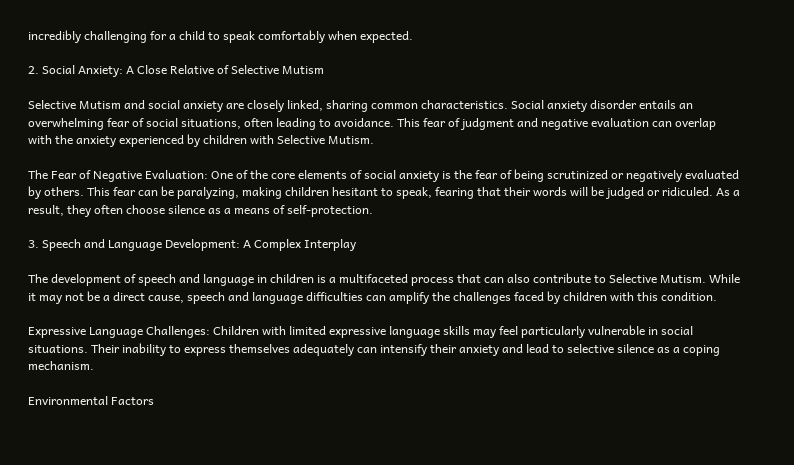incredibly challenging for a child to speak comfortably when expected.

2. Social Anxiety: A Close Relative of Selective Mutism

Selective Mutism and social anxiety are closely linked, sharing common characteristics. Social anxiety disorder entails an overwhelming fear of social situations, often leading to avoidance. This fear of judgment and negative evaluation can overlap with the anxiety experienced by children with Selective Mutism.

The Fear of Negative Evaluation: One of the core elements of social anxiety is the fear of being scrutinized or negatively evaluated by others. This fear can be paralyzing, making children hesitant to speak, fearing that their words will be judged or ridiculed. As a result, they often choose silence as a means of self-protection.

3. Speech and Language Development: A Complex Interplay

The development of speech and language in children is a multifaceted process that can also contribute to Selective Mutism. While it may not be a direct cause, speech and language difficulties can amplify the challenges faced by children with this condition.

Expressive Language Challenges: Children with limited expressive language skills may feel particularly vulnerable in social situations. Their inability to express themselves adequately can intensify their anxiety and lead to selective silence as a coping mechanism.

Environmental Factors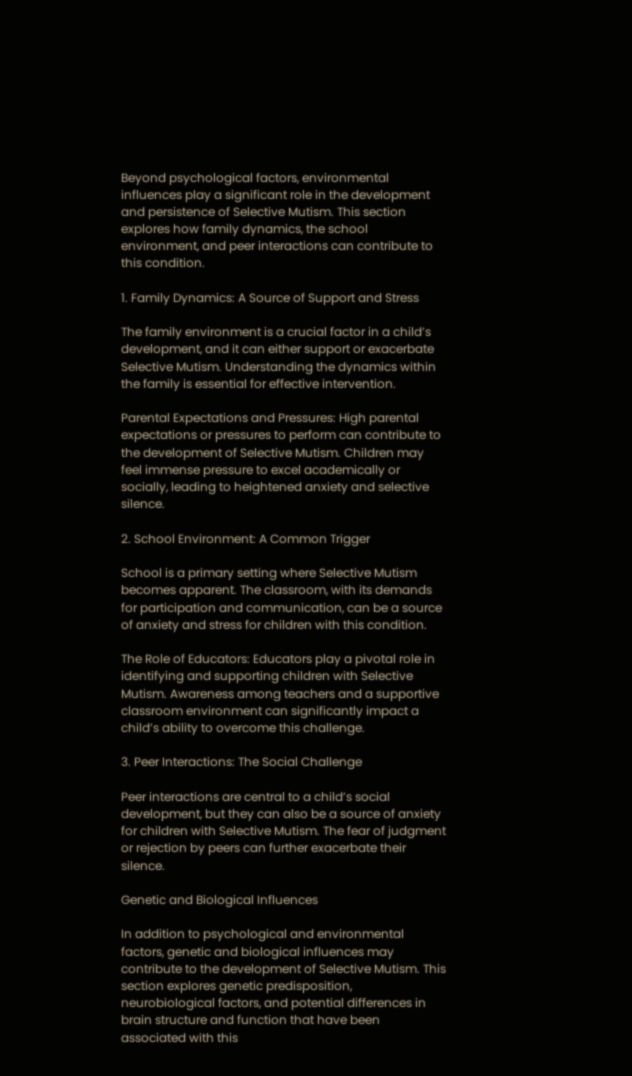Beyond psychological factors, environmental influences play a significant role in the development and persistence of Selective Mutism. This section explores how family dynamics, the school environment, and peer interactions can contribute to this condition.

1. Family Dynamics: A Source of Support and Stress

The family environment is a crucial factor in a child’s development, and it can either support or exacerbate Selective Mutism. Understanding the dynamics within the family is essential for effective intervention.

Parental Expectations and Pressures: High parental expectations or pressures to perform can contribute to the development of Selective Mutism. Children may feel immense pressure to excel academically or socially, leading to heightened anxiety and selective silence.

2. School Environment: A Common Trigger

School is a primary setting where Selective Mutism becomes apparent. The classroom, with its demands for participation and communication, can be a source of anxiety and stress for children with this condition.

The Role of Educators: Educators play a pivotal role in identifying and supporting children with Selective Mutism. Awareness among teachers and a supportive classroom environment can significantly impact a child’s ability to overcome this challenge.

3. Peer Interactions: The Social Challenge

Peer interactions are central to a child’s social development, but they can also be a source of anxiety for children with Selective Mutism. The fear of judgment or rejection by peers can further exacerbate their silence.

Genetic and Biological Influences

In addition to psychological and environmental factors, genetic and biological influences may contribute to the development of Selective Mutism. This section explores genetic predisposition, neurobiological factors, and potential differences in brain structure and function that have been associated with this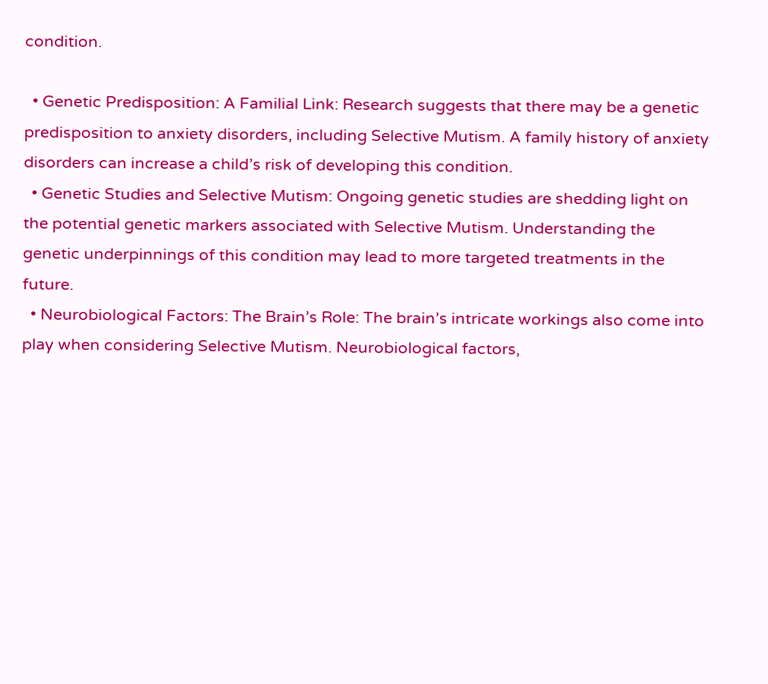condition.

  • Genetic Predisposition: A Familial Link: Research suggests that there may be a genetic predisposition to anxiety disorders, including Selective Mutism. A family history of anxiety disorders can increase a child’s risk of developing this condition.
  • Genetic Studies and Selective Mutism: Ongoing genetic studies are shedding light on the potential genetic markers associated with Selective Mutism. Understanding the genetic underpinnings of this condition may lead to more targeted treatments in the future.
  • Neurobiological Factors: The Brain’s Role: The brain’s intricate workings also come into play when considering Selective Mutism. Neurobiological factors,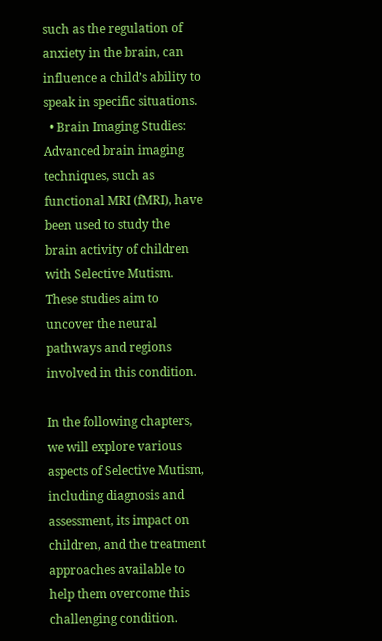such as the regulation of anxiety in the brain, can influence a child’s ability to speak in specific situations.
  • Brain Imaging Studies: Advanced brain imaging techniques, such as functional MRI (fMRI), have been used to study the brain activity of children with Selective Mutism. These studies aim to uncover the neural pathways and regions involved in this condition.

In the following chapters, we will explore various aspects of Selective Mutism, including diagnosis and assessment, its impact on children, and the treatment approaches available to help them overcome this challenging condition.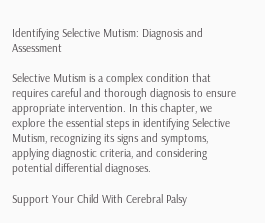Identifying Selective Mutism: Diagnosis and Assessment

Selective Mutism is a complex condition that requires careful and thorough diagnosis to ensure appropriate intervention. In this chapter, we explore the essential steps in identifying Selective Mutism, recognizing its signs and symptoms, applying diagnostic criteria, and considering potential differential diagnoses.

Support Your Child With Cerebral Palsy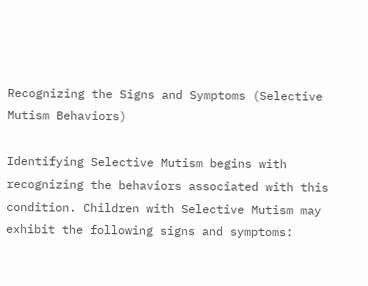Recognizing the Signs and Symptoms (Selective Mutism Behaviors)

Identifying Selective Mutism begins with recognizing the behaviors associated with this condition. Children with Selective Mutism may exhibit the following signs and symptoms: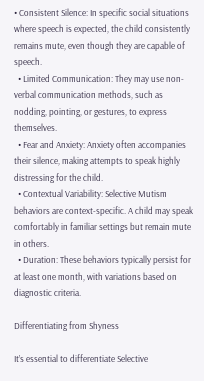• Consistent Silence: In specific social situations where speech is expected, the child consistently remains mute, even though they are capable of speech.
  • Limited Communication: They may use non-verbal communication methods, such as nodding, pointing, or gestures, to express themselves.
  • Fear and Anxiety: Anxiety often accompanies their silence, making attempts to speak highly distressing for the child.
  • Contextual Variability: Selective Mutism behaviors are context-specific. A child may speak comfortably in familiar settings but remain mute in others.
  • Duration: These behaviors typically persist for at least one month, with variations based on diagnostic criteria.

Differentiating from Shyness

It’s essential to differentiate Selective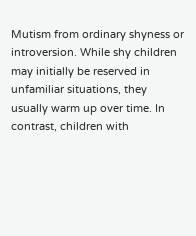Mutism from ordinary shyness or introversion. While shy children may initially be reserved in unfamiliar situations, they usually warm up over time. In contrast, children with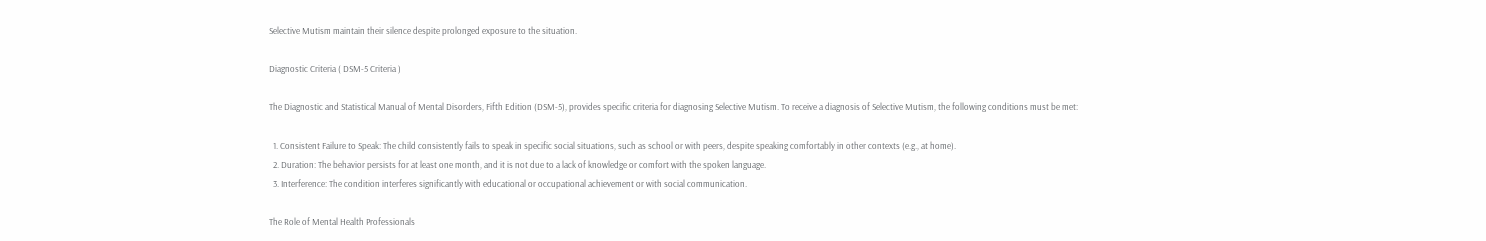Selective Mutism maintain their silence despite prolonged exposure to the situation.

Diagnostic Criteria ( DSM-5 Criteria )

The Diagnostic and Statistical Manual of Mental Disorders, Fifth Edition (DSM-5), provides specific criteria for diagnosing Selective Mutism. To receive a diagnosis of Selective Mutism, the following conditions must be met:

  1. Consistent Failure to Speak: The child consistently fails to speak in specific social situations, such as school or with peers, despite speaking comfortably in other contexts (e.g., at home).
  2. Duration: The behavior persists for at least one month, and it is not due to a lack of knowledge or comfort with the spoken language.
  3. Interference: The condition interferes significantly with educational or occupational achievement or with social communication.

The Role of Mental Health Professionals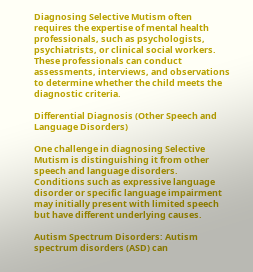Diagnosing Selective Mutism often requires the expertise of mental health professionals, such as psychologists, psychiatrists, or clinical social workers. These professionals can conduct assessments, interviews, and observations to determine whether the child meets the diagnostic criteria.

Differential Diagnosis (Other Speech and Language Disorders)

One challenge in diagnosing Selective Mutism is distinguishing it from other speech and language disorders. Conditions such as expressive language disorder or specific language impairment may initially present with limited speech but have different underlying causes.

Autism Spectrum Disorders: Autism spectrum disorders (ASD) can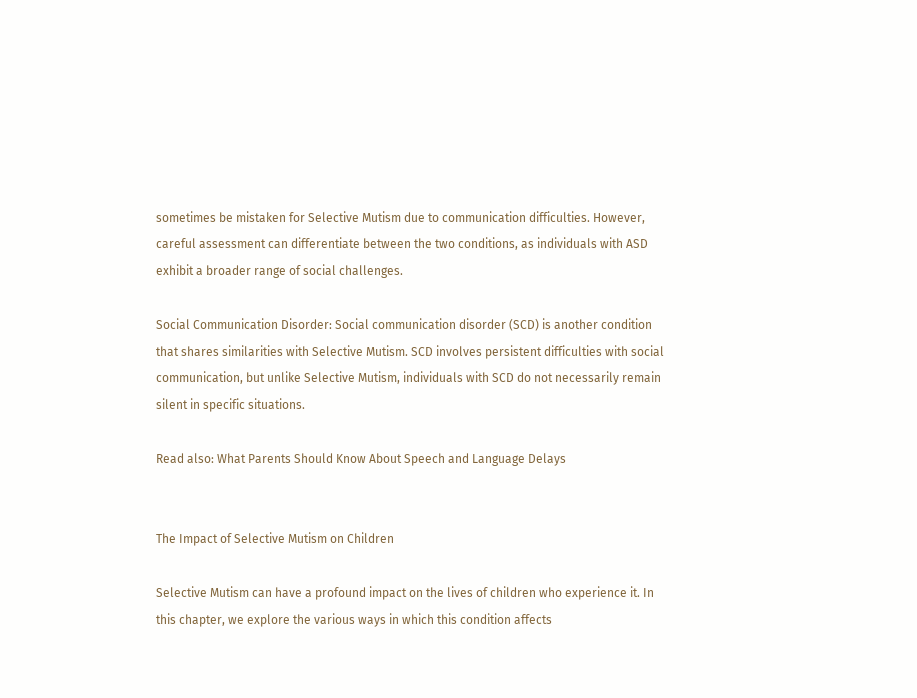sometimes be mistaken for Selective Mutism due to communication difficulties. However, careful assessment can differentiate between the two conditions, as individuals with ASD exhibit a broader range of social challenges.

Social Communication Disorder: Social communication disorder (SCD) is another condition that shares similarities with Selective Mutism. SCD involves persistent difficulties with social communication, but unlike Selective Mutism, individuals with SCD do not necessarily remain silent in specific situations.

Read also: What Parents Should Know About Speech and Language Delays


The Impact of Selective Mutism on Children

Selective Mutism can have a profound impact on the lives of children who experience it. In this chapter, we explore the various ways in which this condition affects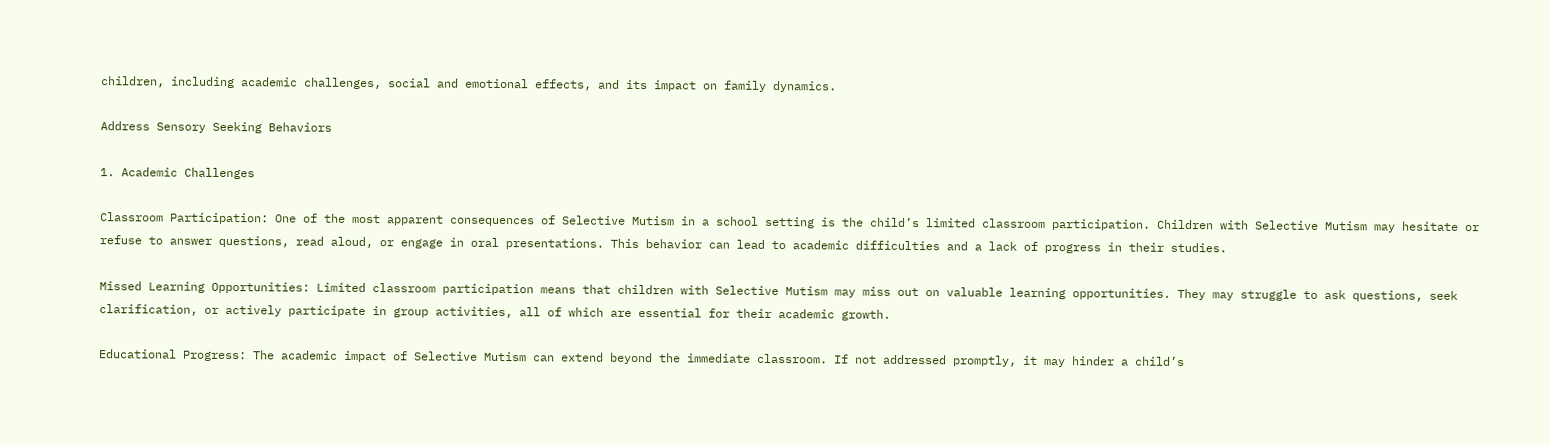children, including academic challenges, social and emotional effects, and its impact on family dynamics.

Address Sensory Seeking Behaviors

1. Academic Challenges

Classroom Participation: One of the most apparent consequences of Selective Mutism in a school setting is the child’s limited classroom participation. Children with Selective Mutism may hesitate or refuse to answer questions, read aloud, or engage in oral presentations. This behavior can lead to academic difficulties and a lack of progress in their studies.

Missed Learning Opportunities: Limited classroom participation means that children with Selective Mutism may miss out on valuable learning opportunities. They may struggle to ask questions, seek clarification, or actively participate in group activities, all of which are essential for their academic growth.

Educational Progress: The academic impact of Selective Mutism can extend beyond the immediate classroom. If not addressed promptly, it may hinder a child’s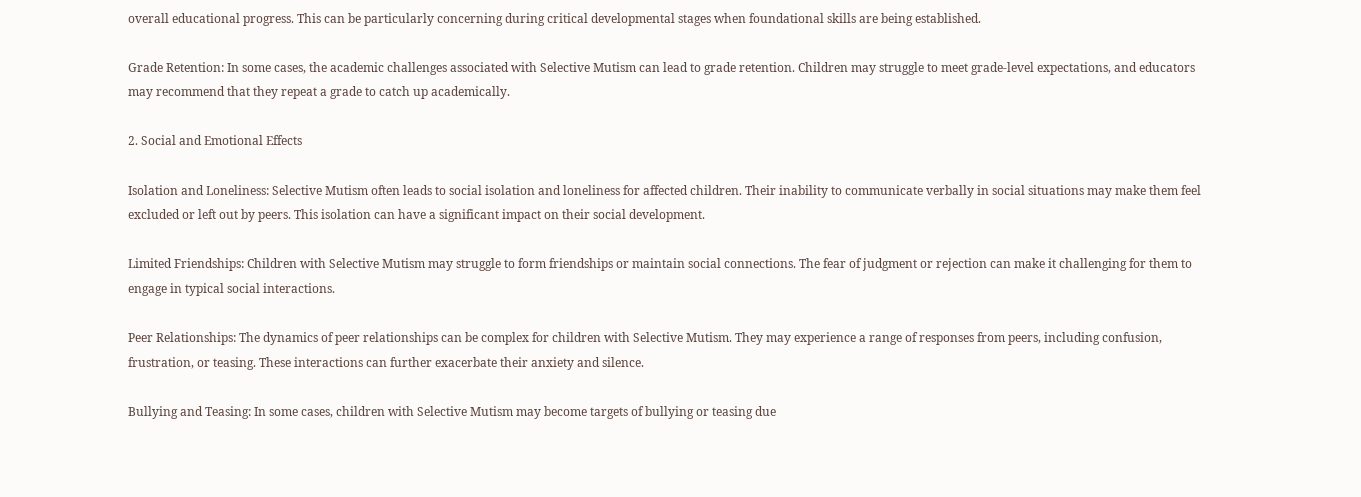overall educational progress. This can be particularly concerning during critical developmental stages when foundational skills are being established.

Grade Retention: In some cases, the academic challenges associated with Selective Mutism can lead to grade retention. Children may struggle to meet grade-level expectations, and educators may recommend that they repeat a grade to catch up academically.

2. Social and Emotional Effects

Isolation and Loneliness: Selective Mutism often leads to social isolation and loneliness for affected children. Their inability to communicate verbally in social situations may make them feel excluded or left out by peers. This isolation can have a significant impact on their social development.

Limited Friendships: Children with Selective Mutism may struggle to form friendships or maintain social connections. The fear of judgment or rejection can make it challenging for them to engage in typical social interactions.

Peer Relationships: The dynamics of peer relationships can be complex for children with Selective Mutism. They may experience a range of responses from peers, including confusion, frustration, or teasing. These interactions can further exacerbate their anxiety and silence.

Bullying and Teasing: In some cases, children with Selective Mutism may become targets of bullying or teasing due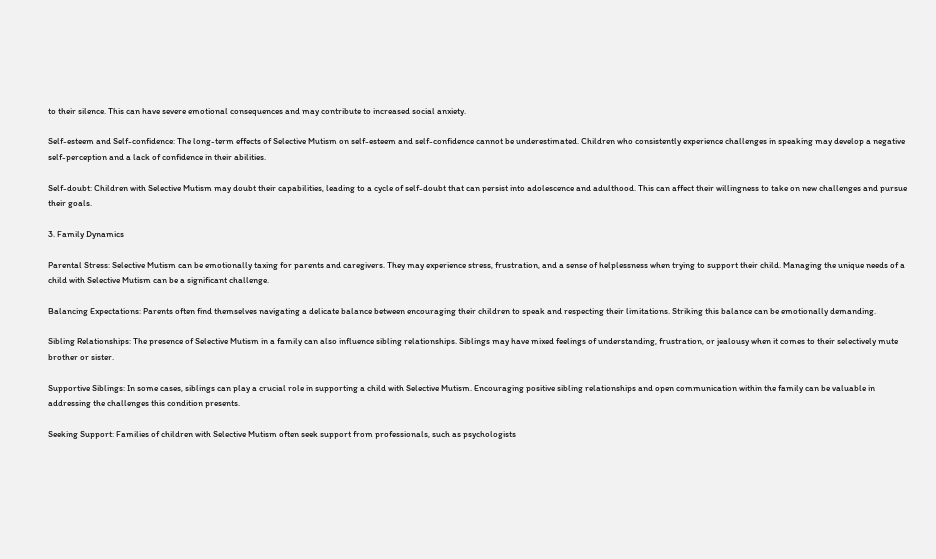to their silence. This can have severe emotional consequences and may contribute to increased social anxiety.

Self-esteem and Self-confidence: The long-term effects of Selective Mutism on self-esteem and self-confidence cannot be underestimated. Children who consistently experience challenges in speaking may develop a negative self-perception and a lack of confidence in their abilities.

Self-doubt: Children with Selective Mutism may doubt their capabilities, leading to a cycle of self-doubt that can persist into adolescence and adulthood. This can affect their willingness to take on new challenges and pursue their goals.

3. Family Dynamics

Parental Stress: Selective Mutism can be emotionally taxing for parents and caregivers. They may experience stress, frustration, and a sense of helplessness when trying to support their child. Managing the unique needs of a child with Selective Mutism can be a significant challenge.

Balancing Expectations: Parents often find themselves navigating a delicate balance between encouraging their children to speak and respecting their limitations. Striking this balance can be emotionally demanding.

Sibling Relationships: The presence of Selective Mutism in a family can also influence sibling relationships. Siblings may have mixed feelings of understanding, frustration, or jealousy when it comes to their selectively mute brother or sister.

Supportive Siblings: In some cases, siblings can play a crucial role in supporting a child with Selective Mutism. Encouraging positive sibling relationships and open communication within the family can be valuable in addressing the challenges this condition presents.

Seeking Support: Families of children with Selective Mutism often seek support from professionals, such as psychologists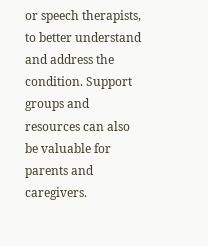or speech therapists, to better understand and address the condition. Support groups and resources can also be valuable for parents and caregivers.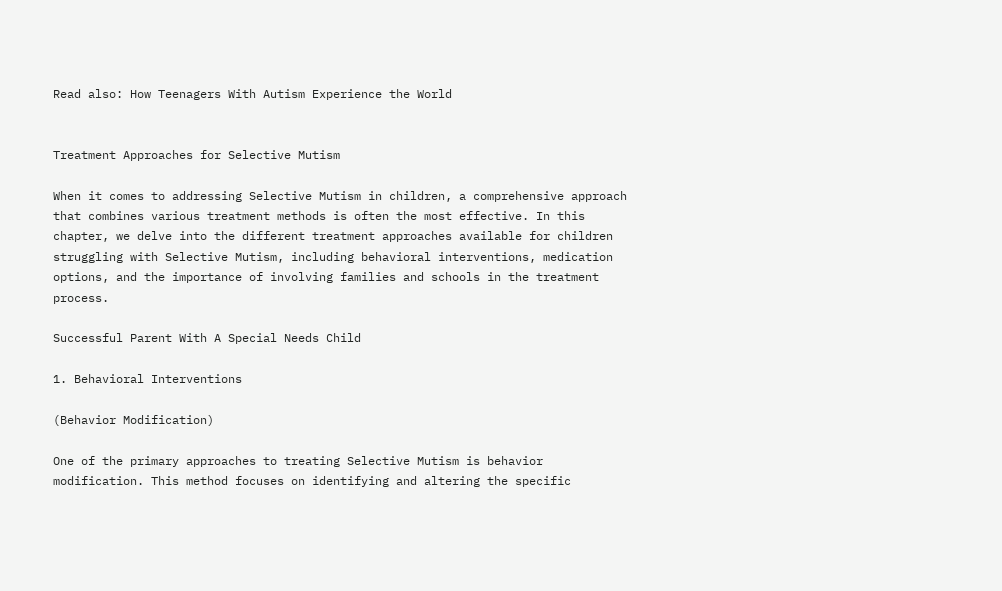Read also: How Teenagers With Autism Experience the World


Treatment Approaches for Selective Mutism

When it comes to addressing Selective Mutism in children, a comprehensive approach that combines various treatment methods is often the most effective. In this chapter, we delve into the different treatment approaches available for children struggling with Selective Mutism, including behavioral interventions, medication options, and the importance of involving families and schools in the treatment process.

Successful Parent With A Special Needs Child

1. Behavioral Interventions

(Behavior Modification)

One of the primary approaches to treating Selective Mutism is behavior modification. This method focuses on identifying and altering the specific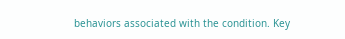behaviors associated with the condition. Key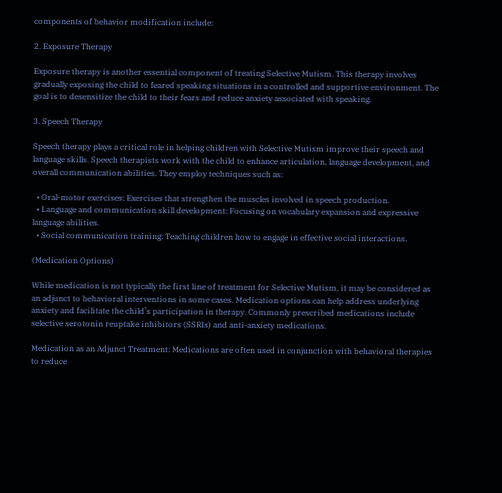components of behavior modification include:

2. Exposure Therapy

Exposure therapy is another essential component of treating Selective Mutism. This therapy involves gradually exposing the child to feared speaking situations in a controlled and supportive environment. The goal is to desensitize the child to their fears and reduce anxiety associated with speaking.

3. Speech Therapy

Speech therapy plays a critical role in helping children with Selective Mutism improve their speech and language skills. Speech therapists work with the child to enhance articulation, language development, and overall communication abilities. They employ techniques such as:

  • Oral-motor exercises: Exercises that strengthen the muscles involved in speech production.
  • Language and communication skill development: Focusing on vocabulary expansion and expressive language abilities.
  • Social communication training: Teaching children how to engage in effective social interactions.

(Medication Options)

While medication is not typically the first line of treatment for Selective Mutism, it may be considered as an adjunct to behavioral interventions in some cases. Medication options can help address underlying anxiety and facilitate the child’s participation in therapy. Commonly prescribed medications include selective serotonin reuptake inhibitors (SSRIs) and anti-anxiety medications.

Medication as an Adjunct Treatment: Medications are often used in conjunction with behavioral therapies to reduce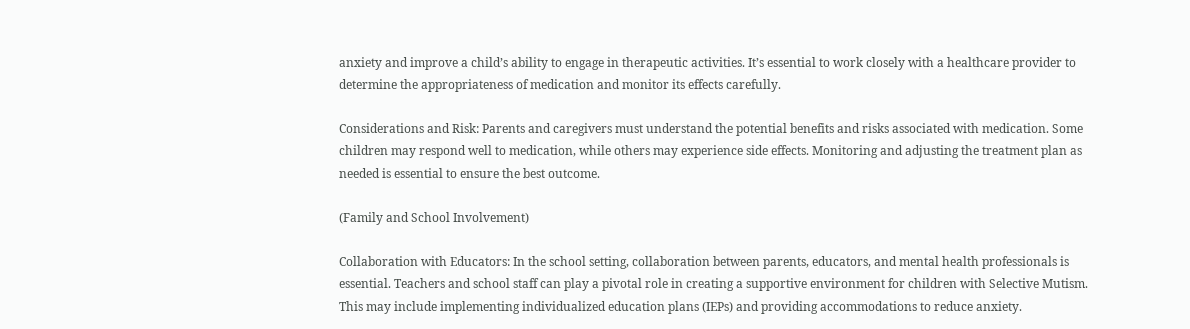anxiety and improve a child’s ability to engage in therapeutic activities. It’s essential to work closely with a healthcare provider to determine the appropriateness of medication and monitor its effects carefully.

Considerations and Risk: Parents and caregivers must understand the potential benefits and risks associated with medication. Some children may respond well to medication, while others may experience side effects. Monitoring and adjusting the treatment plan as needed is essential to ensure the best outcome.

(Family and School Involvement)

Collaboration with Educators: In the school setting, collaboration between parents, educators, and mental health professionals is essential. Teachers and school staff can play a pivotal role in creating a supportive environment for children with Selective Mutism. This may include implementing individualized education plans (IEPs) and providing accommodations to reduce anxiety.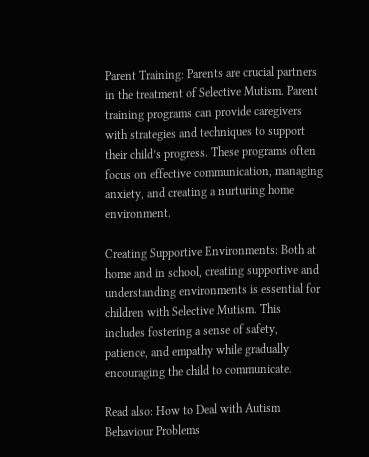Parent Training: Parents are crucial partners in the treatment of Selective Mutism. Parent training programs can provide caregivers with strategies and techniques to support their child’s progress. These programs often focus on effective communication, managing anxiety, and creating a nurturing home environment.

Creating Supportive Environments: Both at home and in school, creating supportive and understanding environments is essential for children with Selective Mutism. This includes fostering a sense of safety, patience, and empathy while gradually encouraging the child to communicate.

Read also: How to Deal with Autism Behaviour Problems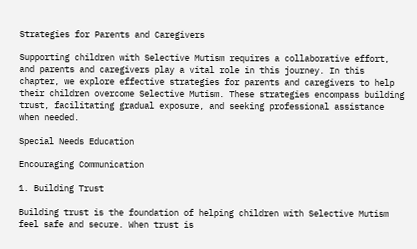Strategies for Parents and Caregivers

Supporting children with Selective Mutism requires a collaborative effort, and parents and caregivers play a vital role in this journey. In this chapter, we explore effective strategies for parents and caregivers to help their children overcome Selective Mutism. These strategies encompass building trust, facilitating gradual exposure, and seeking professional assistance when needed.

Special Needs Education

Encouraging Communication

1. Building Trust

Building trust is the foundation of helping children with Selective Mutism feel safe and secure. When trust is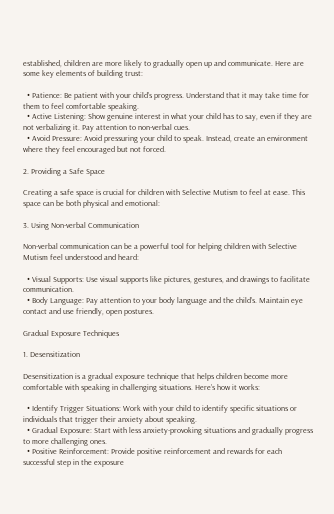established, children are more likely to gradually open up and communicate. Here are some key elements of building trust:

  • Patience: Be patient with your child’s progress. Understand that it may take time for them to feel comfortable speaking.
  • Active Listening: Show genuine interest in what your child has to say, even if they are not verbalizing it. Pay attention to non-verbal cues.
  • Avoid Pressure: Avoid pressuring your child to speak. Instead, create an environment where they feel encouraged but not forced.

2. Providing a Safe Space

Creating a safe space is crucial for children with Selective Mutism to feel at ease. This space can be both physical and emotional:

3. Using Non-verbal Communication

Non-verbal communication can be a powerful tool for helping children with Selective Mutism feel understood and heard:

  • Visual Supports: Use visual supports like pictures, gestures, and drawings to facilitate communication.
  • Body Language: Pay attention to your body language and the child’s. Maintain eye contact and use friendly, open postures.

Gradual Exposure Techniques

1. Desensitization

Desensitization is a gradual exposure technique that helps children become more comfortable with speaking in challenging situations. Here’s how it works:

  • Identify Trigger Situations: Work with your child to identify specific situations or individuals that trigger their anxiety about speaking.
  • Gradual Exposure: Start with less anxiety-provoking situations and gradually progress to more challenging ones.
  • Positive Reinforcement: Provide positive reinforcement and rewards for each successful step in the exposure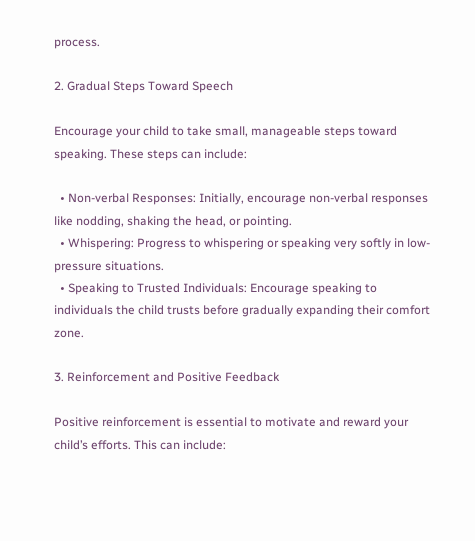process.

2. Gradual Steps Toward Speech

Encourage your child to take small, manageable steps toward speaking. These steps can include:

  • Non-verbal Responses: Initially, encourage non-verbal responses like nodding, shaking the head, or pointing.
  • Whispering: Progress to whispering or speaking very softly in low-pressure situations.
  • Speaking to Trusted Individuals: Encourage speaking to individuals the child trusts before gradually expanding their comfort zone.

3. Reinforcement and Positive Feedback

Positive reinforcement is essential to motivate and reward your child’s efforts. This can include: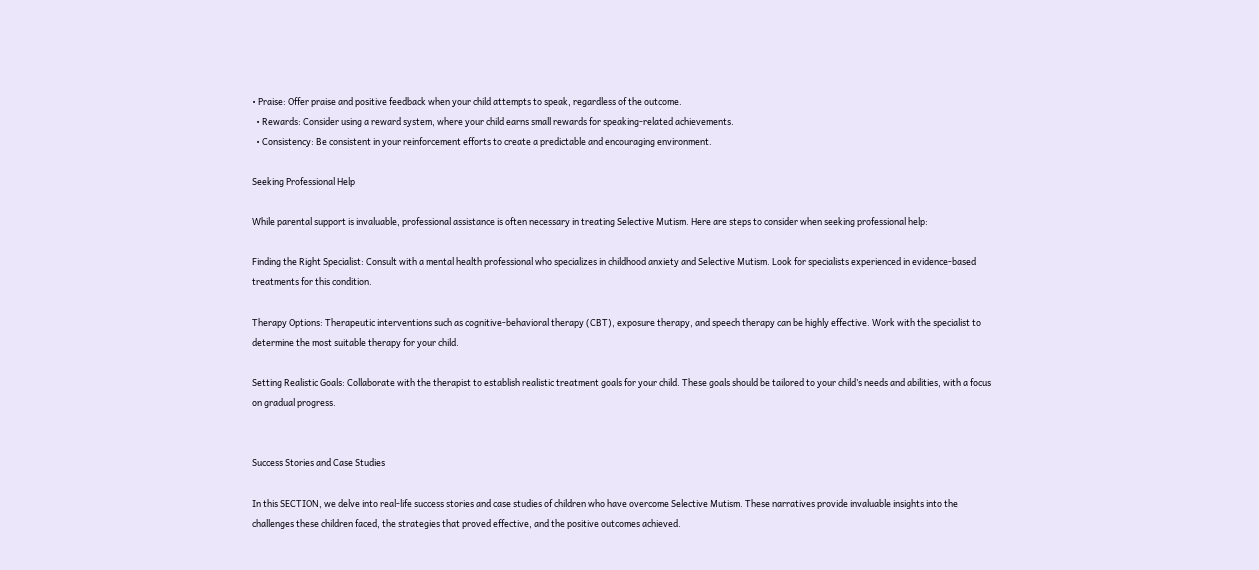• Praise: Offer praise and positive feedback when your child attempts to speak, regardless of the outcome.
  • Rewards: Consider using a reward system, where your child earns small rewards for speaking-related achievements.
  • Consistency: Be consistent in your reinforcement efforts to create a predictable and encouraging environment.

Seeking Professional Help

While parental support is invaluable, professional assistance is often necessary in treating Selective Mutism. Here are steps to consider when seeking professional help:

Finding the Right Specialist: Consult with a mental health professional who specializes in childhood anxiety and Selective Mutism. Look for specialists experienced in evidence-based treatments for this condition.

Therapy Options: Therapeutic interventions such as cognitive-behavioral therapy (CBT), exposure therapy, and speech therapy can be highly effective. Work with the specialist to determine the most suitable therapy for your child.

Setting Realistic Goals: Collaborate with the therapist to establish realistic treatment goals for your child. These goals should be tailored to your child’s needs and abilities, with a focus on gradual progress.


Success Stories and Case Studies

In this SECTION, we delve into real-life success stories and case studies of children who have overcome Selective Mutism. These narratives provide invaluable insights into the challenges these children faced, the strategies that proved effective, and the positive outcomes achieved.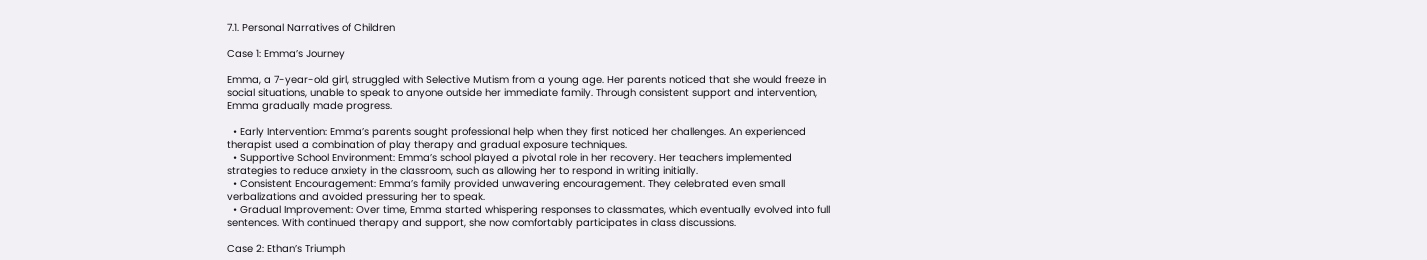7.1. Personal Narratives of Children

Case 1: Emma’s Journey

Emma, a 7-year-old girl, struggled with Selective Mutism from a young age. Her parents noticed that she would freeze in social situations, unable to speak to anyone outside her immediate family. Through consistent support and intervention, Emma gradually made progress.

  • Early Intervention: Emma’s parents sought professional help when they first noticed her challenges. An experienced therapist used a combination of play therapy and gradual exposure techniques.
  • Supportive School Environment: Emma’s school played a pivotal role in her recovery. Her teachers implemented strategies to reduce anxiety in the classroom, such as allowing her to respond in writing initially.
  • Consistent Encouragement: Emma’s family provided unwavering encouragement. They celebrated even small verbalizations and avoided pressuring her to speak.
  • Gradual Improvement: Over time, Emma started whispering responses to classmates, which eventually evolved into full sentences. With continued therapy and support, she now comfortably participates in class discussions.

Case 2: Ethan’s Triumph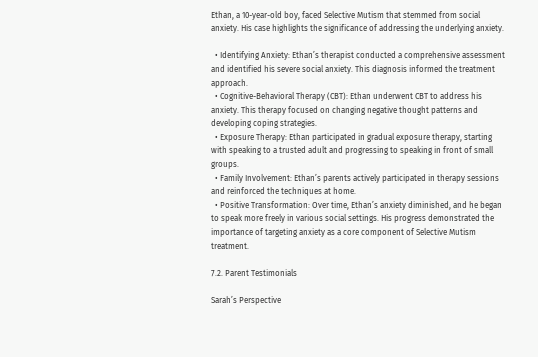Ethan, a 10-year-old boy, faced Selective Mutism that stemmed from social anxiety. His case highlights the significance of addressing the underlying anxiety.

  • Identifying Anxiety: Ethan’s therapist conducted a comprehensive assessment and identified his severe social anxiety. This diagnosis informed the treatment approach.
  • Cognitive-Behavioral Therapy (CBT): Ethan underwent CBT to address his anxiety. This therapy focused on changing negative thought patterns and developing coping strategies.
  • Exposure Therapy: Ethan participated in gradual exposure therapy, starting with speaking to a trusted adult and progressing to speaking in front of small groups.
  • Family Involvement: Ethan’s parents actively participated in therapy sessions and reinforced the techniques at home.
  • Positive Transformation: Over time, Ethan’s anxiety diminished, and he began to speak more freely in various social settings. His progress demonstrated the importance of targeting anxiety as a core component of Selective Mutism treatment.

7.2. Parent Testimonials

Sarah’s Perspective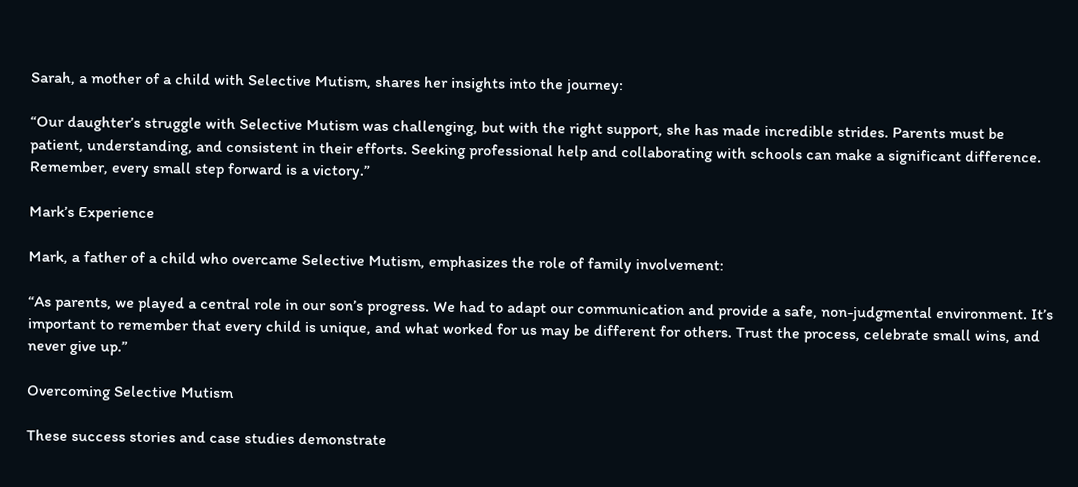Sarah, a mother of a child with Selective Mutism, shares her insights into the journey:

“Our daughter’s struggle with Selective Mutism was challenging, but with the right support, she has made incredible strides. Parents must be patient, understanding, and consistent in their efforts. Seeking professional help and collaborating with schools can make a significant difference. Remember, every small step forward is a victory.”

Mark’s Experience

Mark, a father of a child who overcame Selective Mutism, emphasizes the role of family involvement:

“As parents, we played a central role in our son’s progress. We had to adapt our communication and provide a safe, non-judgmental environment. It’s important to remember that every child is unique, and what worked for us may be different for others. Trust the process, celebrate small wins, and never give up.”

Overcoming Selective Mutism

These success stories and case studies demonstrate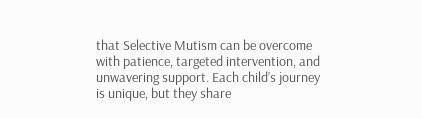that Selective Mutism can be overcome with patience, targeted intervention, and unwavering support. Each child’s journey is unique, but they share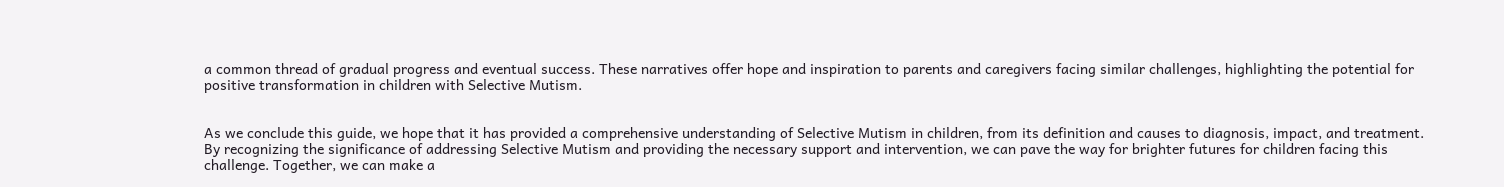a common thread of gradual progress and eventual success. These narratives offer hope and inspiration to parents and caregivers facing similar challenges, highlighting the potential for positive transformation in children with Selective Mutism.


As we conclude this guide, we hope that it has provided a comprehensive understanding of Selective Mutism in children, from its definition and causes to diagnosis, impact, and treatment. By recognizing the significance of addressing Selective Mutism and providing the necessary support and intervention, we can pave the way for brighter futures for children facing this challenge. Together, we can make a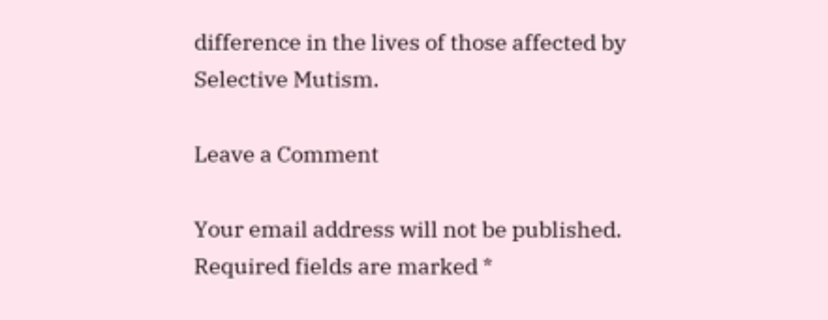difference in the lives of those affected by Selective Mutism.

Leave a Comment

Your email address will not be published. Required fields are marked *